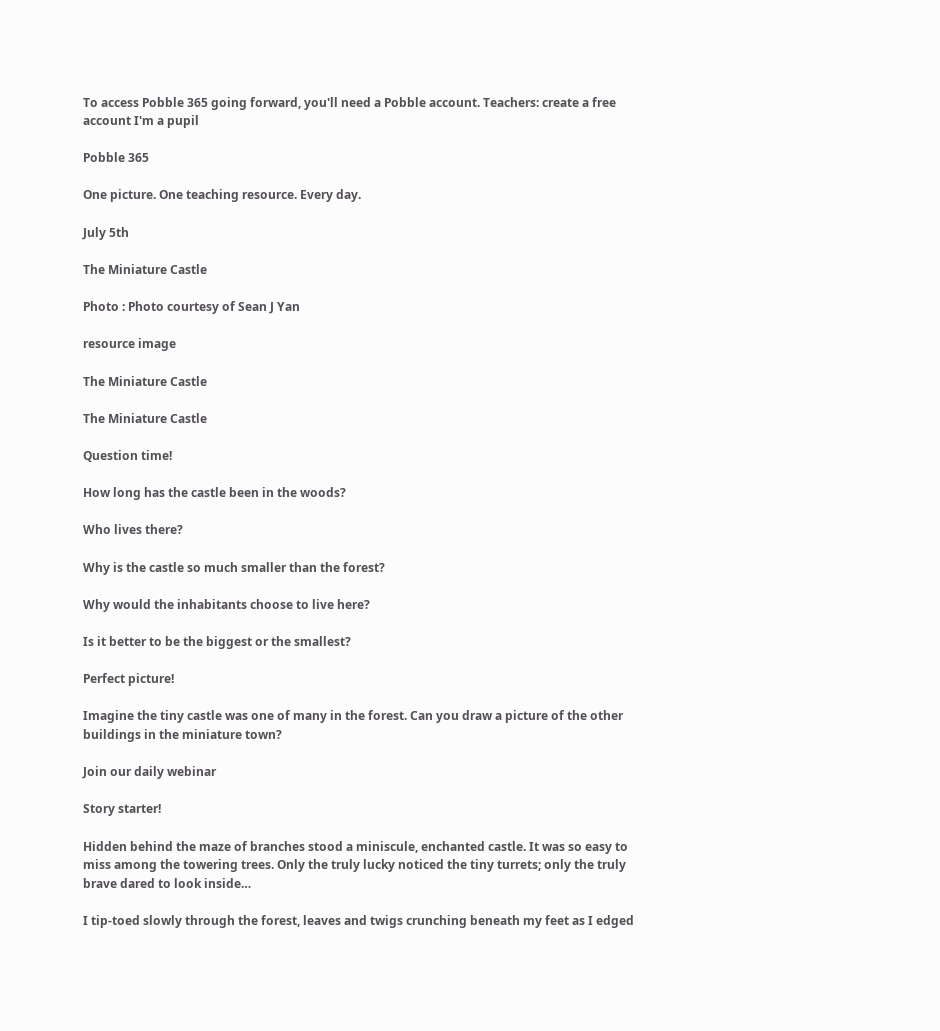To access Pobble 365 going forward, you'll need a Pobble account. Teachers: create a free account I'm a pupil

Pobble 365

One picture. One teaching resource. Every day.

July 5th

The Miniature Castle

Photo : Photo courtesy of Sean J Yan

resource image

The Miniature Castle

The Miniature Castle

Question time!

How long has the castle been in the woods?

Who lives there?

Why is the castle so much smaller than the forest?

Why would the inhabitants choose to live here?

Is it better to be the biggest or the smallest?

Perfect picture!

Imagine the tiny castle was one of many in the forest. Can you draw a picture of the other buildings in the miniature town?

Join our daily webinar

Story starter!

Hidden behind the maze of branches stood a miniscule, enchanted castle. It was so easy to miss among the towering trees. Only the truly lucky noticed the tiny turrets; only the truly brave dared to look inside…

I tip-toed slowly through the forest, leaves and twigs crunching beneath my feet as I edged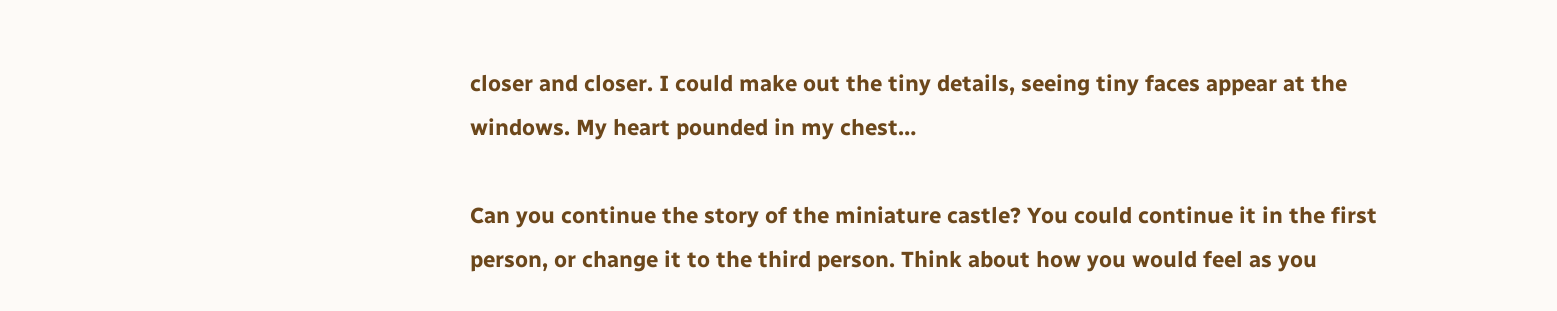closer and closer. I could make out the tiny details, seeing tiny faces appear at the windows. My heart pounded in my chest…

Can you continue the story of the miniature castle? You could continue it in the first person, or change it to the third person. Think about how you would feel as you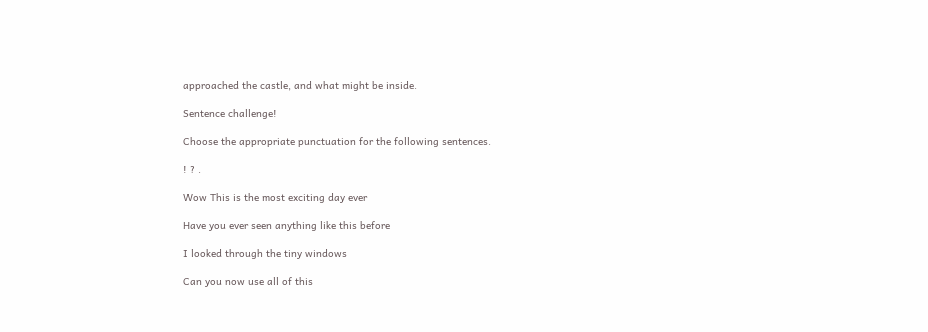approached the castle, and what might be inside.

Sentence challenge!

Choose the appropriate punctuation for the following sentences.

! ? .

Wow This is the most exciting day ever

Have you ever seen anything like this before

I looked through the tiny windows

Can you now use all of this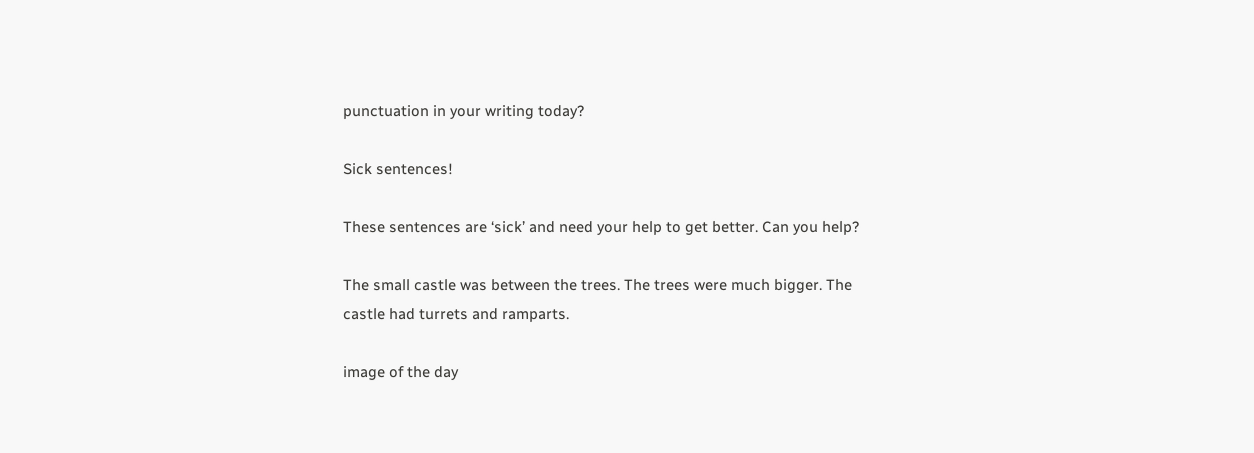punctuation in your writing today?

Sick sentences!

These sentences are ‘sick’ and need your help to get better. Can you help?

The small castle was between the trees. The trees were much bigger. The castle had turrets and ramparts.

image of the day